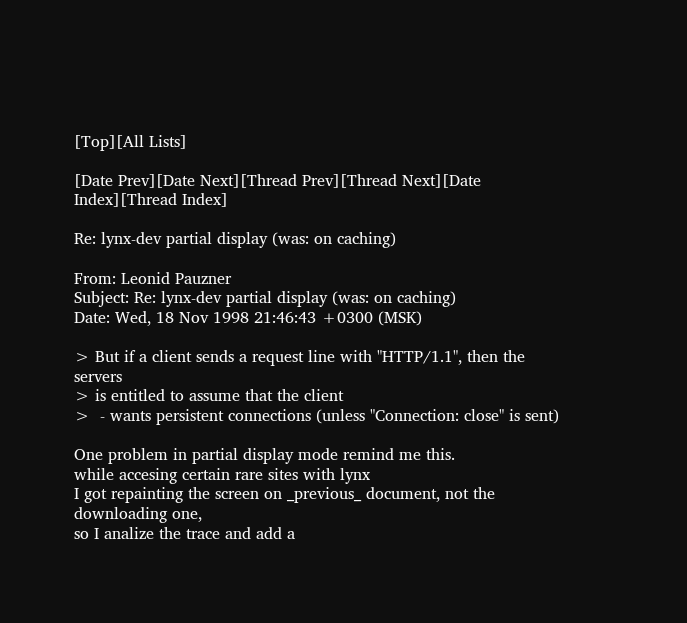[Top][All Lists]

[Date Prev][Date Next][Thread Prev][Thread Next][Date Index][Thread Index]

Re: lynx-dev partial display (was: on caching)

From: Leonid Pauzner
Subject: Re: lynx-dev partial display (was: on caching)
Date: Wed, 18 Nov 1998 21:46:43 +0300 (MSK)

> But if a client sends a request line with "HTTP/1.1", then the servers
> is entitled to assume that the client
>  - wants persistent connections (unless "Connection: close" is sent)

One problem in partial display mode remind me this.
while accesing certain rare sites with lynx
I got repainting the screen on _previous_ document, not the downloading one,
so I analize the trace and add a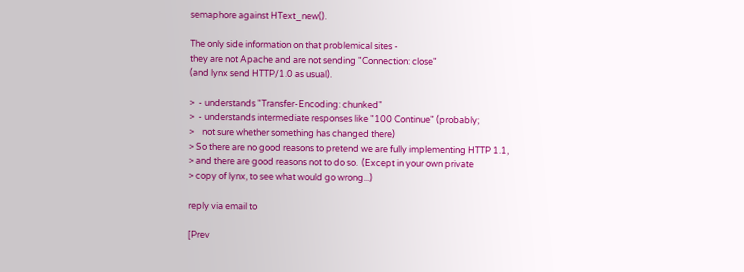semaphore against HText_new().

The only side information on that problemical sites -
they are not Apache and are not sending "Connection: close"
(and lynx send HTTP/1.0 as usual).

>  - understands "Transfer-Encoding: chunked"
>  - understands intermediate responses like "100 Continue" (probably;
>    not sure whether something has changed there)
> So there are no good reasons to pretend we are fully implementing HTTP 1.1,
> and there are good reasons not to do so.  (Except in your own private
> copy of lynx, to see what would go wrong...)

reply via email to

[Prev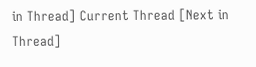in Thread] Current Thread [Next in Thread]